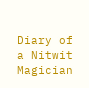Diary of a Nitwit Magician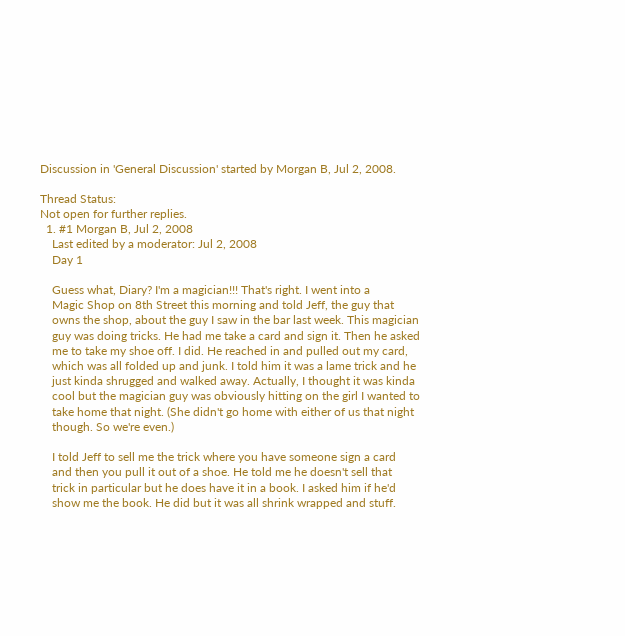Discussion in 'General Discussion' started by Morgan B, Jul 2, 2008.

Thread Status:
Not open for further replies.
  1. #1 Morgan B, Jul 2, 2008
    Last edited by a moderator: Jul 2, 2008
    Day 1

    Guess what, Diary? I'm a magician!!! That's right. I went into a
    Magic Shop on 8th Street this morning and told Jeff, the guy that
    owns the shop, about the guy I saw in the bar last week. This magician
    guy was doing tricks. He had me take a card and sign it. Then he asked
    me to take my shoe off. I did. He reached in and pulled out my card,
    which was all folded up and junk. I told him it was a lame trick and he
    just kinda shrugged and walked away. Actually, I thought it was kinda
    cool but the magician guy was obviously hitting on the girl I wanted to
    take home that night. (She didn't go home with either of us that night
    though. So we're even.)

    I told Jeff to sell me the trick where you have someone sign a card
    and then you pull it out of a shoe. He told me he doesn't sell that
    trick in particular but he does have it in a book. I asked him if he'd
    show me the book. He did but it was all shrink wrapped and stuff.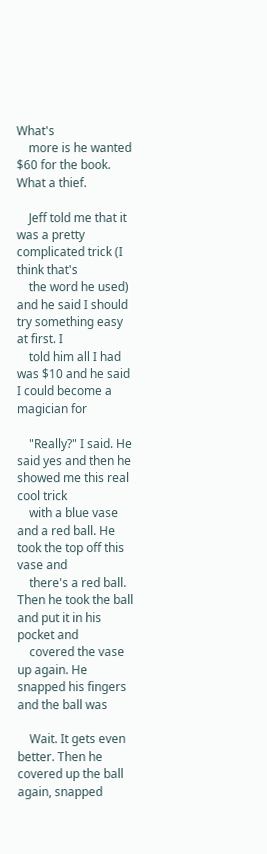What's
    more is he wanted $60 for the book. What a thief.

    Jeff told me that it was a pretty complicated trick (I think that's
    the word he used) and he said I should try something easy at first. I
    told him all I had was $10 and he said I could become a magician for

    "Really?" I said. He said yes and then he showed me this real cool trick
    with a blue vase and a red ball. He took the top off this vase and
    there's a red ball. Then he took the ball and put it in his pocket and
    covered the vase up again. He snapped his fingers and the ball was

    Wait. It gets even better. Then he covered up the ball again, snapped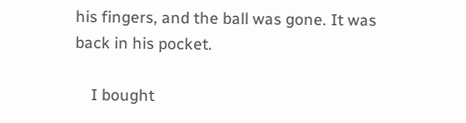his fingers, and the ball was gone. It was back in his pocket.

    I bought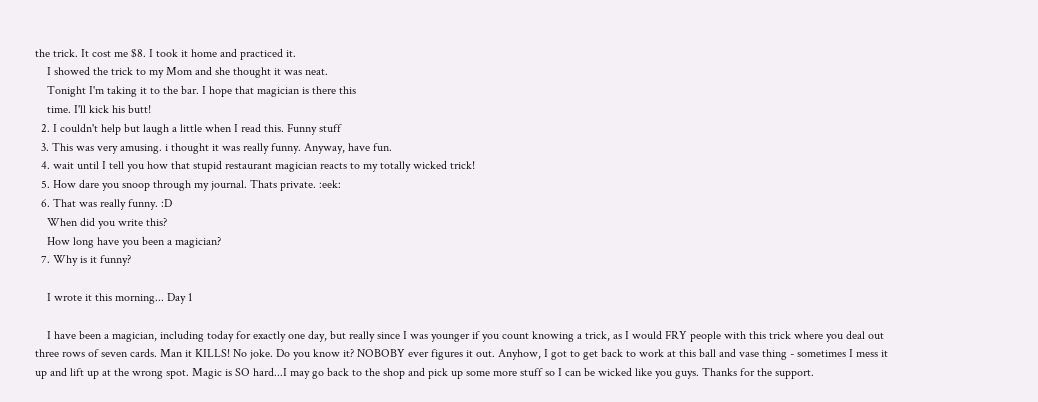the trick. It cost me $8. I took it home and practiced it.
    I showed the trick to my Mom and she thought it was neat.
    Tonight I'm taking it to the bar. I hope that magician is there this
    time. I'll kick his butt!
  2. I couldn't help but laugh a little when I read this. Funny stuff
  3. This was very amusing. i thought it was really funny. Anyway, have fun.
  4. wait until I tell you how that stupid restaurant magician reacts to my totally wicked trick!
  5. How dare you snoop through my journal. Thats private. :eek:
  6. That was really funny. :D
    When did you write this?
    How long have you been a magician?
  7. Why is it funny?

    I wrote it this morning... Day 1

    I have been a magician, including today for exactly one day, but really since I was younger if you count knowing a trick, as I would FRY people with this trick where you deal out three rows of seven cards. Man it KILLS! No joke. Do you know it? NOBOBY ever figures it out. Anyhow, I got to get back to work at this ball and vase thing - sometimes I mess it up and lift up at the wrong spot. Magic is SO hard...I may go back to the shop and pick up some more stuff so I can be wicked like you guys. Thanks for the support.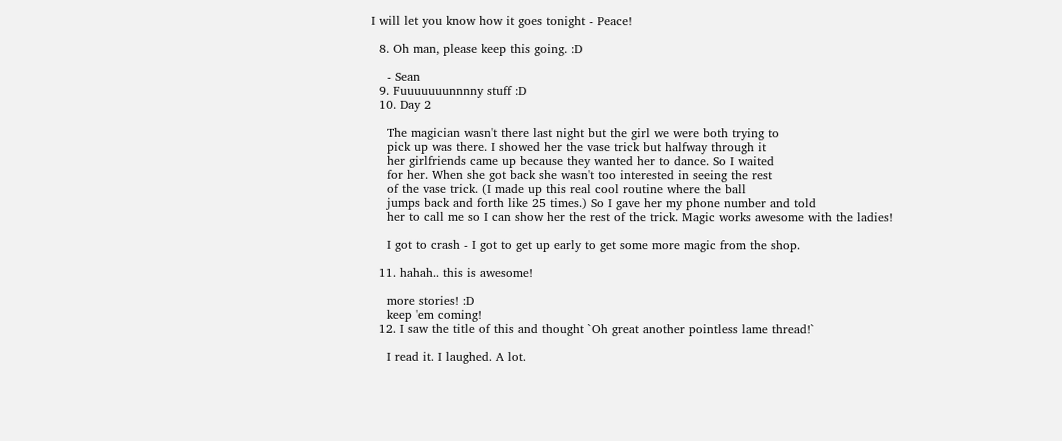I will let you know how it goes tonight - Peace!

  8. Oh man, please keep this going. :D

    - Sean
  9. Fuuuuuuunnnny stuff :D
  10. Day 2

    The magician wasn't there last night but the girl we were both trying to
    pick up was there. I showed her the vase trick but halfway through it
    her girlfriends came up because they wanted her to dance. So I waited
    for her. When she got back she wasn't too interested in seeing the rest
    of the vase trick. (I made up this real cool routine where the ball
    jumps back and forth like 25 times.) So I gave her my phone number and told
    her to call me so I can show her the rest of the trick. Magic works awesome with the ladies!

    I got to crash - I got to get up early to get some more magic from the shop.

  11. hahah.. this is awesome!

    more stories! :D
    keep 'em coming!
  12. I saw the title of this and thought `Oh great another pointless lame thread!`

    I read it. I laughed. A lot.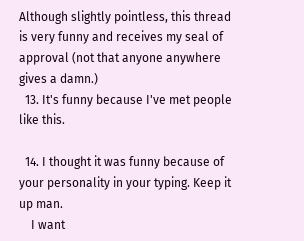Although slightly pointless, this thread is very funny and receives my seal of approval (not that anyone anywhere gives a damn.)
  13. It's funny because I've met people like this.

  14. I thought it was funny because of your personality in your typing. Keep it up man.
    I want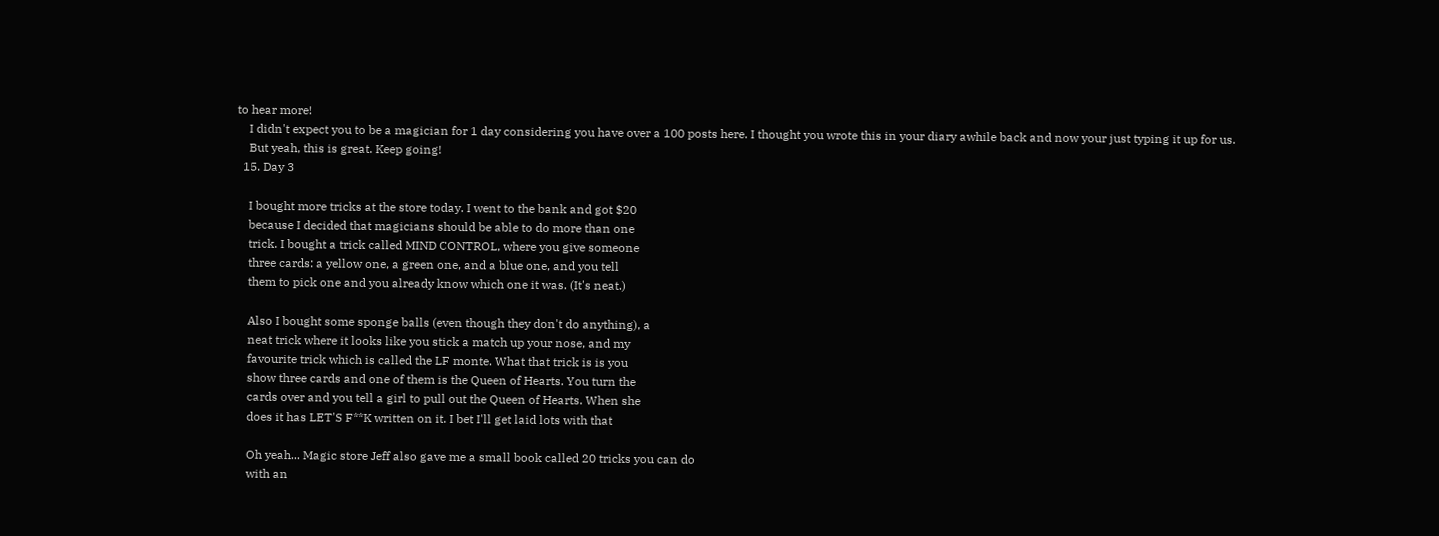to hear more!
    I didn't expect you to be a magician for 1 day considering you have over a 100 posts here. I thought you wrote this in your diary awhile back and now your just typing it up for us.
    But yeah, this is great. Keep going!
  15. Day 3

    I bought more tricks at the store today. I went to the bank and got $20
    because I decided that magicians should be able to do more than one
    trick. I bought a trick called MIND CONTROL, where you give someone
    three cards: a yellow one, a green one, and a blue one, and you tell
    them to pick one and you already know which one it was. (It's neat.)

    Also I bought some sponge balls (even though they don't do anything), a
    neat trick where it looks like you stick a match up your nose, and my
    favourite trick which is called the LF monte. What that trick is is you
    show three cards and one of them is the Queen of Hearts. You turn the
    cards over and you tell a girl to pull out the Queen of Hearts. When she
    does it has LET'S F**K written on it. I bet I'll get laid lots with that

    Oh yeah... Magic store Jeff also gave me a small book called 20 tricks you can do
    with an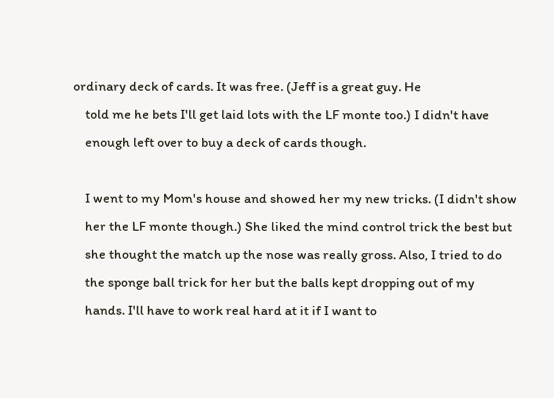ordinary deck of cards. It was free. (Jeff is a great guy. He
    told me he bets I'll get laid lots with the LF monte too.) I didn't have
    enough left over to buy a deck of cards though.

    I went to my Mom's house and showed her my new tricks. (I didn't show
    her the LF monte though.) She liked the mind control trick the best but
    she thought the match up the nose was really gross. Also, I tried to do
    the sponge ball trick for her but the balls kept dropping out of my
    hands. I'll have to work real hard at it if I want to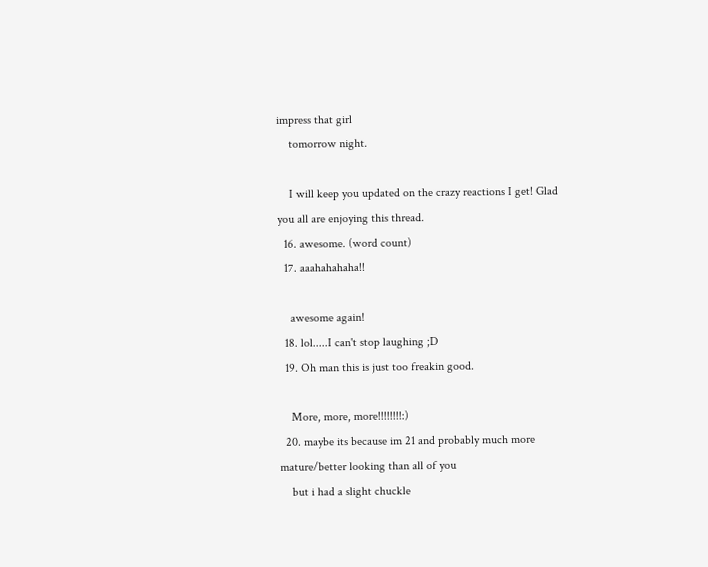impress that girl
    tomorrow night.

    I will keep you updated on the crazy reactions I get! Glad you all are enjoying this thread.
  16. awesome. (word count)
  17. aaahahahaha!!

    awesome again!
  18. lol.....I can't stop laughing ;D
  19. Oh man this is just too freakin good.

    More, more, more!!!!!!!!:)
  20. maybe its because im 21 and probably much more mature/better looking than all of you
    but i had a slight chuckle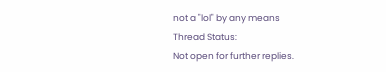not a "lol" by any means
Thread Status:
Not open for further replies.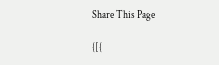Share This Page

{[{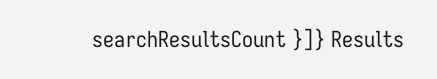searchResultsCount }]} Results